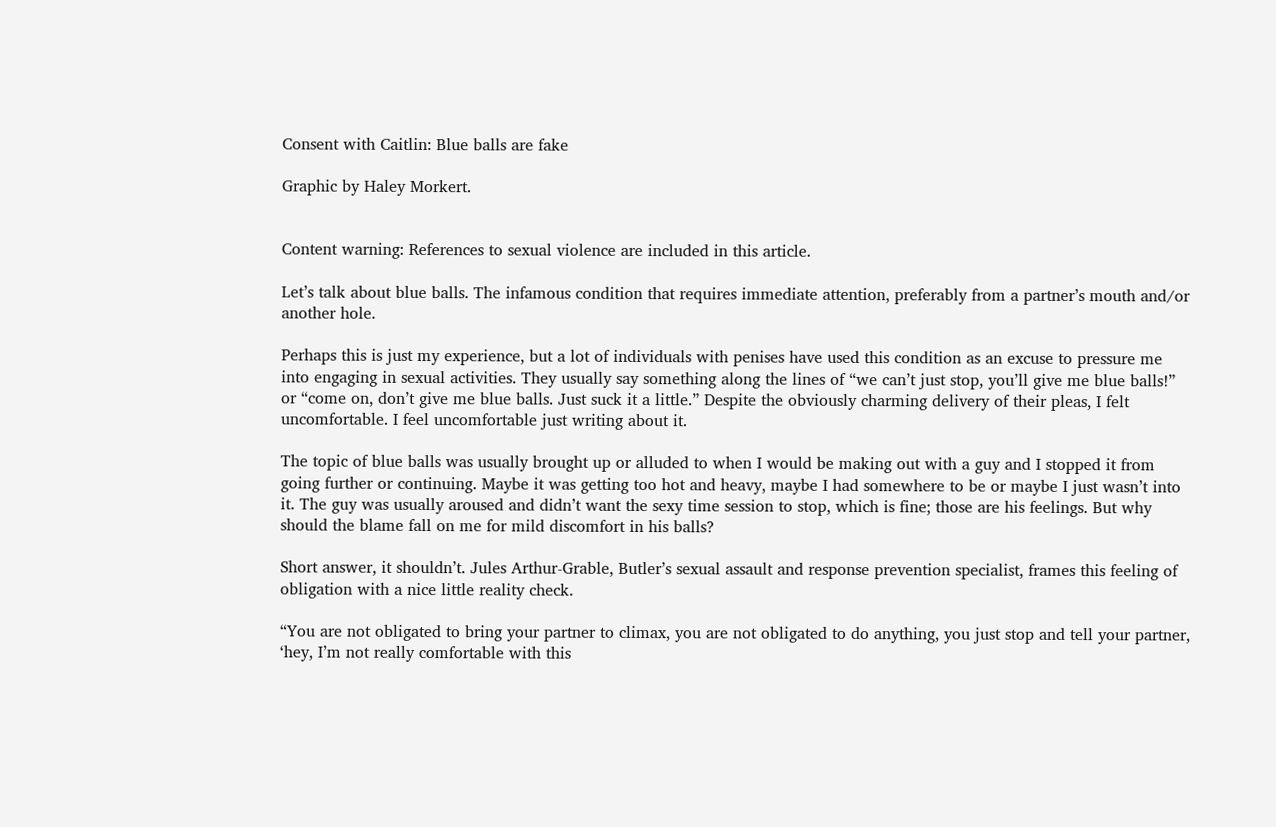Consent with Caitlin: Blue balls are fake

Graphic by Haley Morkert.


Content warning: References to sexual violence are included in this article.

Let’s talk about blue balls. The infamous condition that requires immediate attention, preferably from a partner’s mouth and/or another hole.

Perhaps this is just my experience, but a lot of individuals with penises have used this condition as an excuse to pressure me into engaging in sexual activities. They usually say something along the lines of “we can’t just stop, you’ll give me blue balls!” or “come on, don’t give me blue balls. Just suck it a little.” Despite the obviously charming delivery of their pleas, I felt uncomfortable. I feel uncomfortable just writing about it.

The topic of blue balls was usually brought up or alluded to when I would be making out with a guy and I stopped it from going further or continuing. Maybe it was getting too hot and heavy, maybe I had somewhere to be or maybe I just wasn’t into it. The guy was usually aroused and didn’t want the sexy time session to stop, which is fine; those are his feelings. But why should the blame fall on me for mild discomfort in his balls?

Short answer, it shouldn’t. Jules Arthur-Grable, Butler’s sexual assault and response prevention specialist, frames this feeling of obligation with a nice little reality check.

“You are not obligated to bring your partner to climax, you are not obligated to do anything, you just stop and tell your partner, ‘hey, I’m not really comfortable with this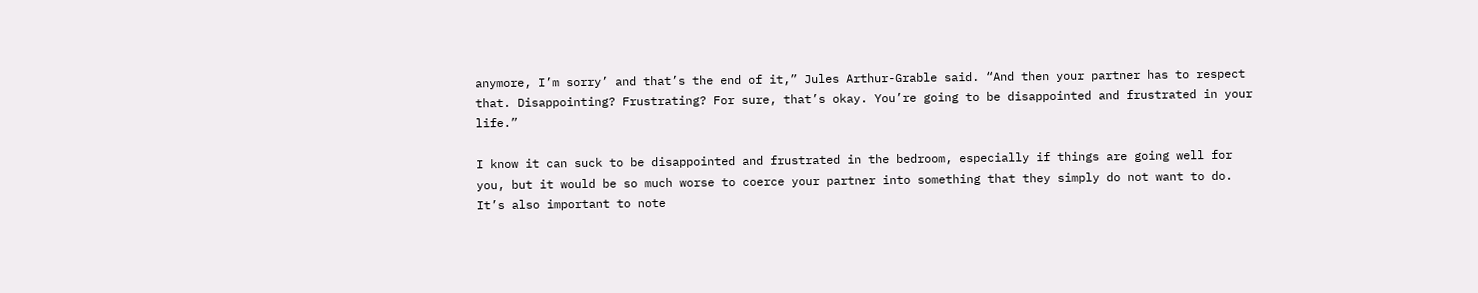anymore, I’m sorry’ and that’s the end of it,” Jules Arthur-Grable said. “And then your partner has to respect that. Disappointing? Frustrating? For sure, that’s okay. You’re going to be disappointed and frustrated in your life.”

I know it can suck to be disappointed and frustrated in the bedroom, especially if things are going well for you, but it would be so much worse to coerce your partner into something that they simply do not want to do. It’s also important to note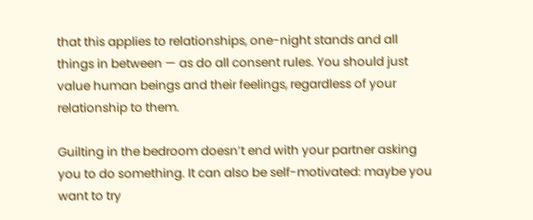that this applies to relationships, one-night stands and all things in between — as do all consent rules. You should just value human beings and their feelings, regardless of your relationship to them.

Guilting in the bedroom doesn’t end with your partner asking you to do something. It can also be self-motivated: maybe you want to try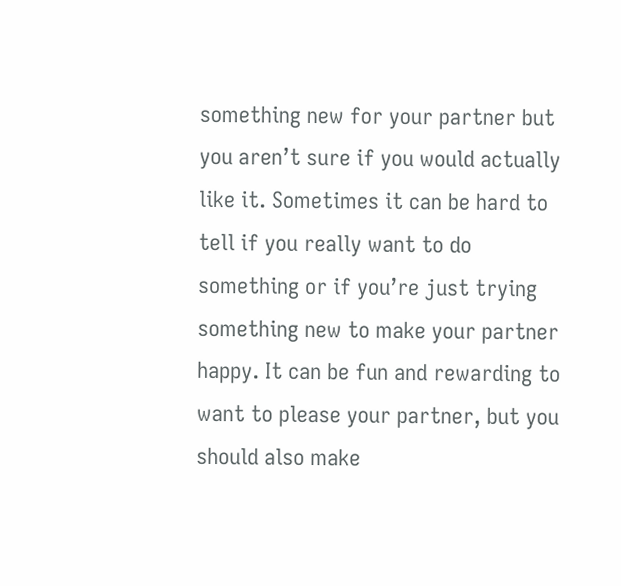something new for your partner but you aren’t sure if you would actually like it. Sometimes it can be hard to tell if you really want to do something or if you’re just trying something new to make your partner happy. It can be fun and rewarding to want to please your partner, but you should also make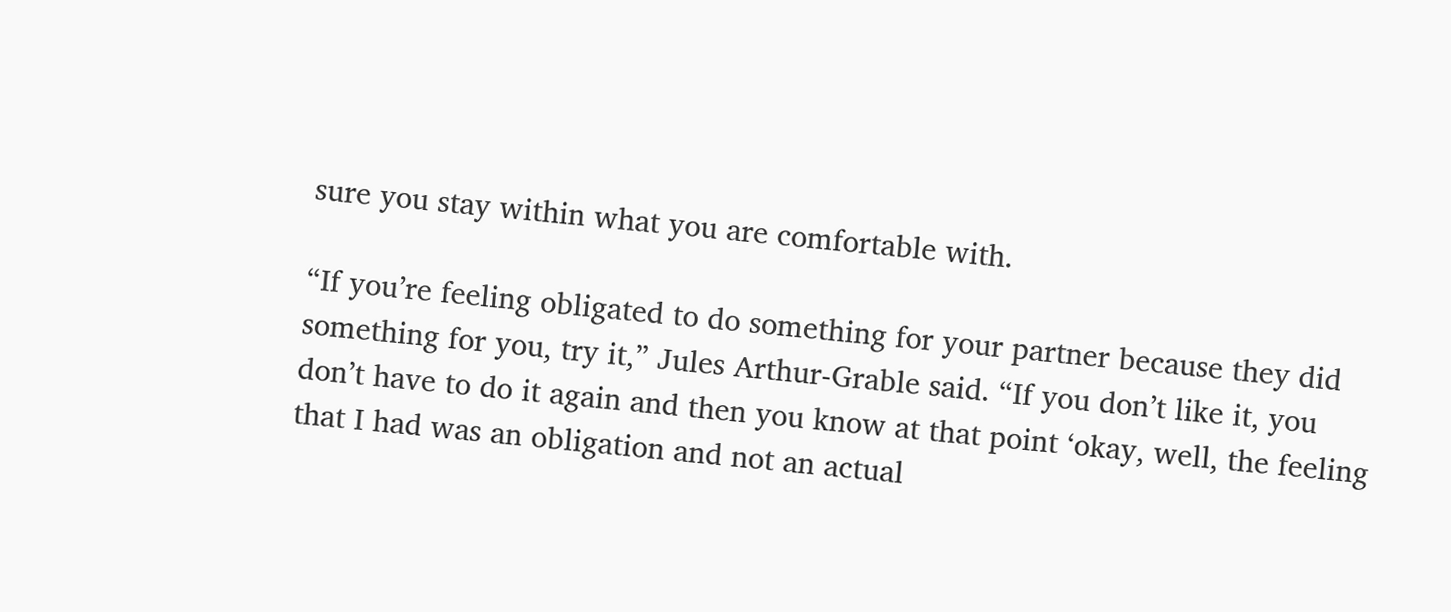sure you stay within what you are comfortable with.

“If you’re feeling obligated to do something for your partner because they did something for you, try it,” Jules Arthur-Grable said. “If you don’t like it, you don’t have to do it again and then you know at that point ‘okay, well, the feeling that I had was an obligation and not an actual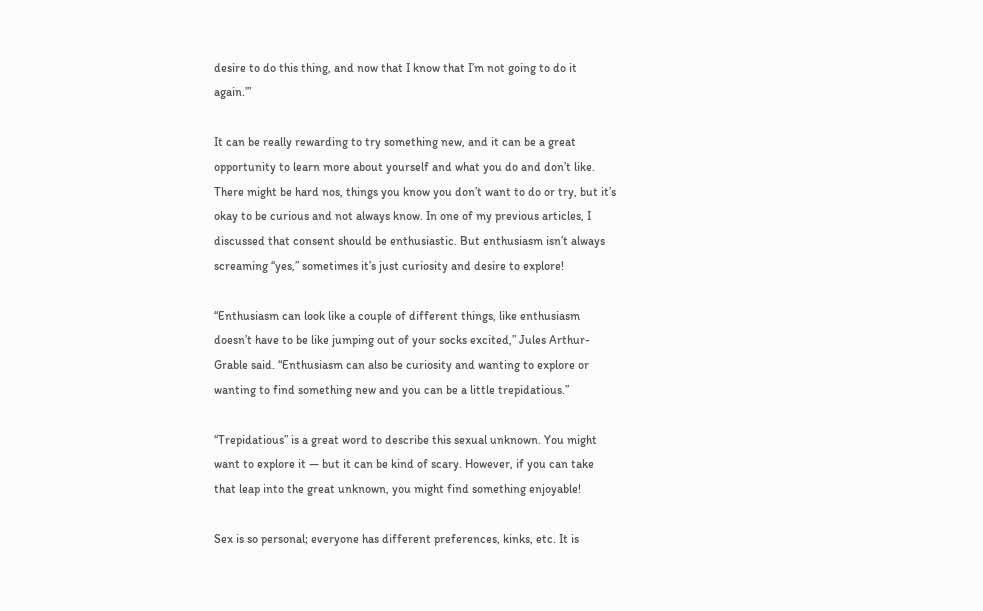desire to do this thing, and now that I know that I’m not going to do it again.’”

It can be really rewarding to try something new, and it can be a great opportunity to learn more about yourself and what you do and don’t like. There might be hard nos, things you know you don’t want to do or try, but it’s okay to be curious and not always know. In one of my previous articles, I discussed that consent should be enthusiastic. But enthusiasm isn’t always screaming “yes,” sometimes it’s just curiosity and desire to explore!

“Enthusiasm can look like a couple of different things, like enthusiasm doesn’t have to be like jumping out of your socks excited,” Jules Arthur-Grable said. “Enthusiasm can also be curiosity and wanting to explore or wanting to find something new and you can be a little trepidatious.”

“Trepidatious” is a great word to describe this sexual unknown. You might want to explore it — but it can be kind of scary. However, if you can take that leap into the great unknown, you might find something enjoyable!

Sex is so personal; everyone has different preferences, kinks, etc. It is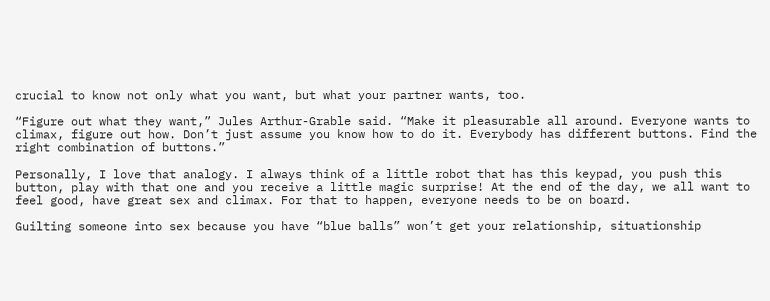crucial to know not only what you want, but what your partner wants, too.

“Figure out what they want,” Jules Arthur-Grable said. “Make it pleasurable all around. Everyone wants to climax, figure out how. Don’t just assume you know how to do it. Everybody has different buttons. Find the right combination of buttons.”

Personally, I love that analogy. I always think of a little robot that has this keypad, you push this button, play with that one and you receive a little magic surprise! At the end of the day, we all want to feel good, have great sex and climax. For that to happen, everyone needs to be on board.

Guilting someone into sex because you have “blue balls” won’t get your relationship, situationship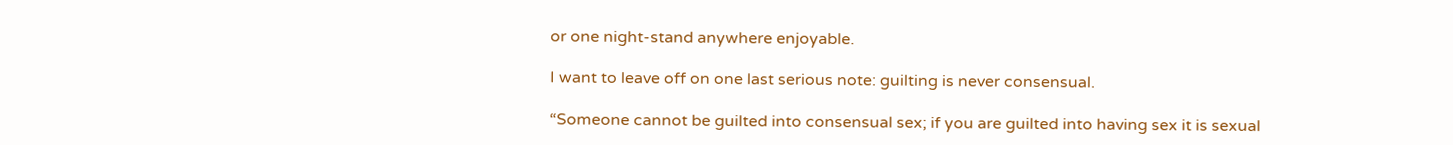or one night-stand anywhere enjoyable.

I want to leave off on one last serious note: guilting is never consensual.

“Someone cannot be guilted into consensual sex; if you are guilted into having sex it is sexual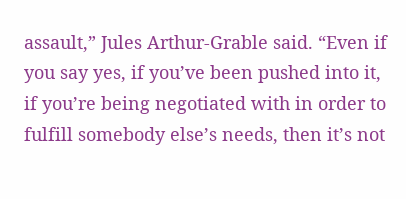assault,” Jules Arthur-Grable said. “Even if you say yes, if you’ve been pushed into it, if you’re being negotiated with in order to fulfill somebody else’s needs, then it’s not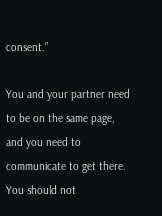consent.”

You and your partner need to be on the same page, and you need to communicate to get there. You should not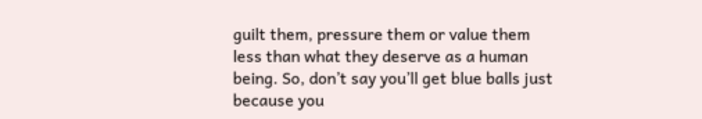guilt them, pressure them or value them less than what they deserve as a human being. So, don’t say you’ll get blue balls just because you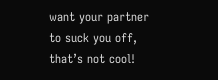want your partner to suck you off, that’s not cool!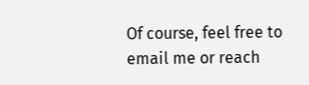Of course, feel free to email me or reach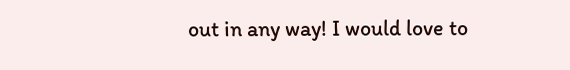out in any way! I would love to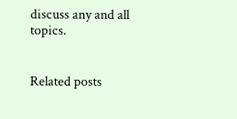discuss any and all topics.


Related posts